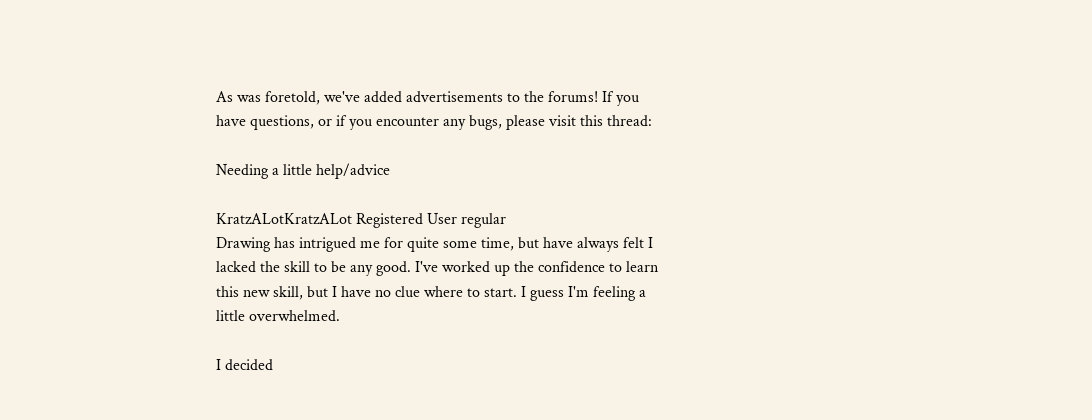As was foretold, we've added advertisements to the forums! If you have questions, or if you encounter any bugs, please visit this thread:

Needing a little help/advice

KratzALotKratzALot Registered User regular
Drawing has intrigued me for quite some time, but have always felt I lacked the skill to be any good. I've worked up the confidence to learn this new skill, but I have no clue where to start. I guess I'm feeling a little overwhelmed.

I decided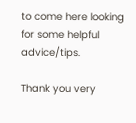to come here looking for some helpful advice/tips.

Thank you very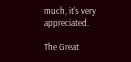much, it's very appreciated.

The Great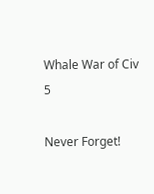Whale War of Civ 5

Never Forget!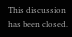This discussion has been closed.